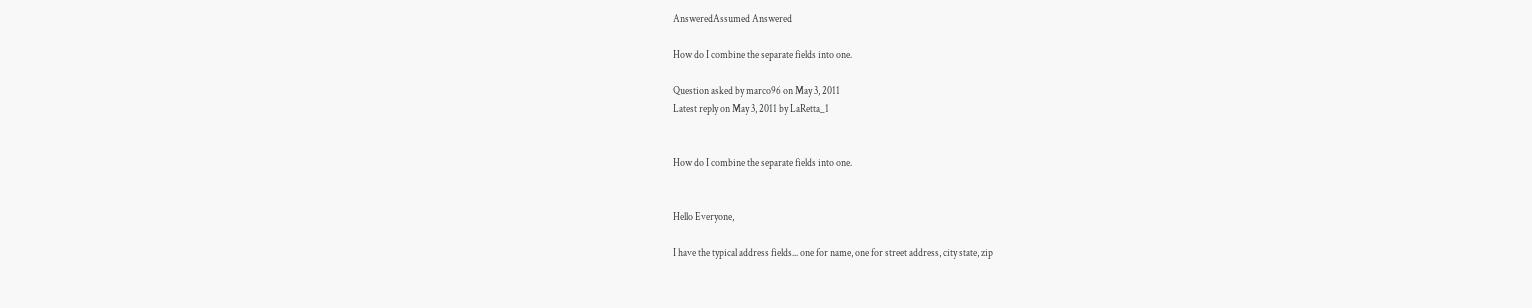AnsweredAssumed Answered

How do I combine the separate fields into one.

Question asked by marco96 on May 3, 2011
Latest reply on May 3, 2011 by LaRetta_1


How do I combine the separate fields into one.


Hello Everyone,

I have the typical address fields... one for name, one for street address, city state, zip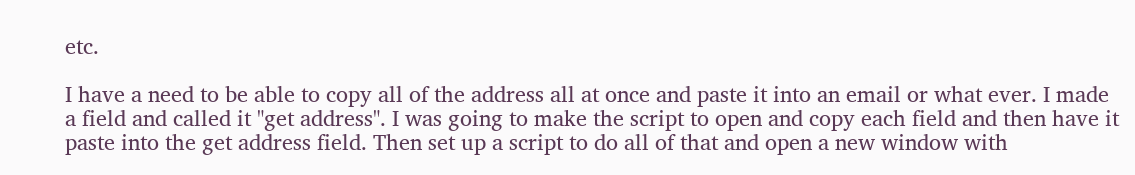etc.

I have a need to be able to copy all of the address all at once and paste it into an email or what ever. I made a field and called it "get address". I was going to make the script to open and copy each field and then have it paste into the get address field. Then set up a script to do all of that and open a new window with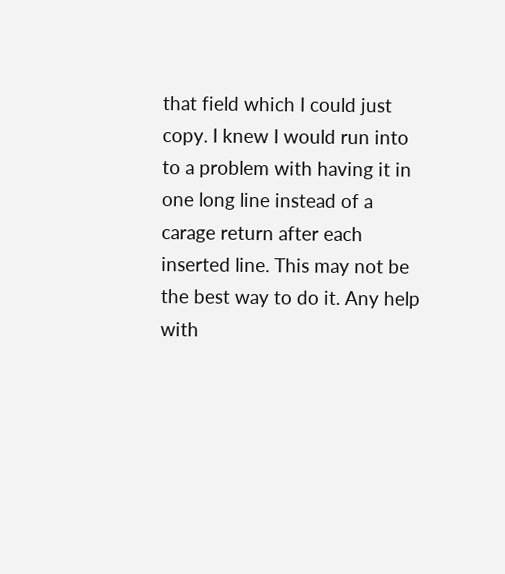that field which I could just copy. I knew I would run into to a problem with having it in one long line instead of a carage return after each inserted line. This may not be the best way to do it. Any help with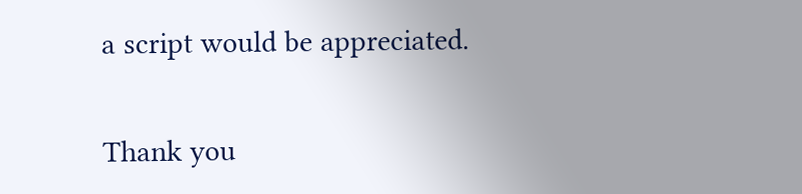a script would be appreciated.

Thank you